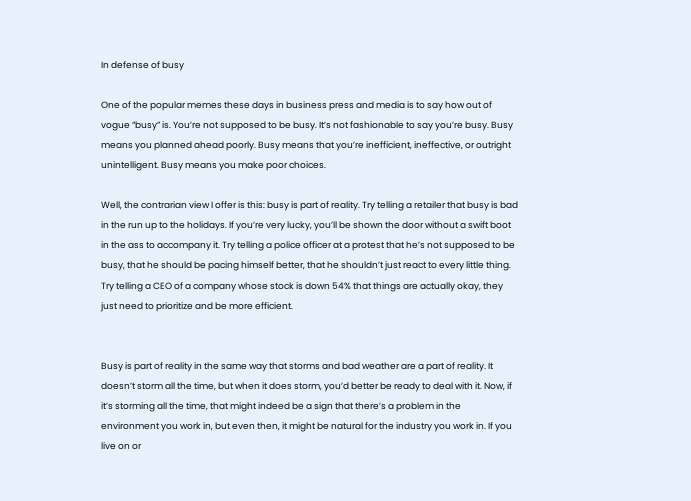In defense of busy

One of the popular memes these days in business press and media is to say how out of vogue “busy” is. You’re not supposed to be busy. It’s not fashionable to say you’re busy. Busy means you planned ahead poorly. Busy means that you’re inefficient, ineffective, or outright unintelligent. Busy means you make poor choices.

Well, the contrarian view I offer is this: busy is part of reality. Try telling a retailer that busy is bad in the run up to the holidays. If you’re very lucky, you’ll be shown the door without a swift boot in the ass to accompany it. Try telling a police officer at a protest that he’s not supposed to be busy, that he should be pacing himself better, that he shouldn’t just react to every little thing. Try telling a CEO of a company whose stock is down 54% that things are actually okay, they just need to prioritize and be more efficient.


Busy is part of reality in the same way that storms and bad weather are a part of reality. It doesn’t storm all the time, but when it does storm, you’d better be ready to deal with it. Now, if it’s storming all the time, that might indeed be a sign that there’s a problem in the environment you work in, but even then, it might be natural for the industry you work in. If you live on or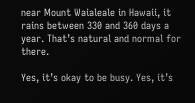near Mount Waialeale in Hawaii, it rains between 330 and 360 days a year. That’s natural and normal for there.

Yes, it’s okay to be busy. Yes, it’s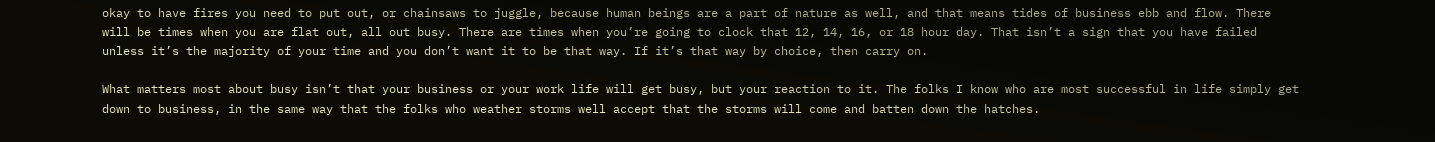okay to have fires you need to put out, or chainsaws to juggle, because human beings are a part of nature as well, and that means tides of business ebb and flow. There will be times when you are flat out, all out busy. There are times when you’re going to clock that 12, 14, 16, or 18 hour day. That isn’t a sign that you have failed unless it’s the majority of your time and you don’t want it to be that way. If it’s that way by choice, then carry on.

What matters most about busy isn’t that your business or your work life will get busy, but your reaction to it. The folks I know who are most successful in life simply get down to business, in the same way that the folks who weather storms well accept that the storms will come and batten down the hatches.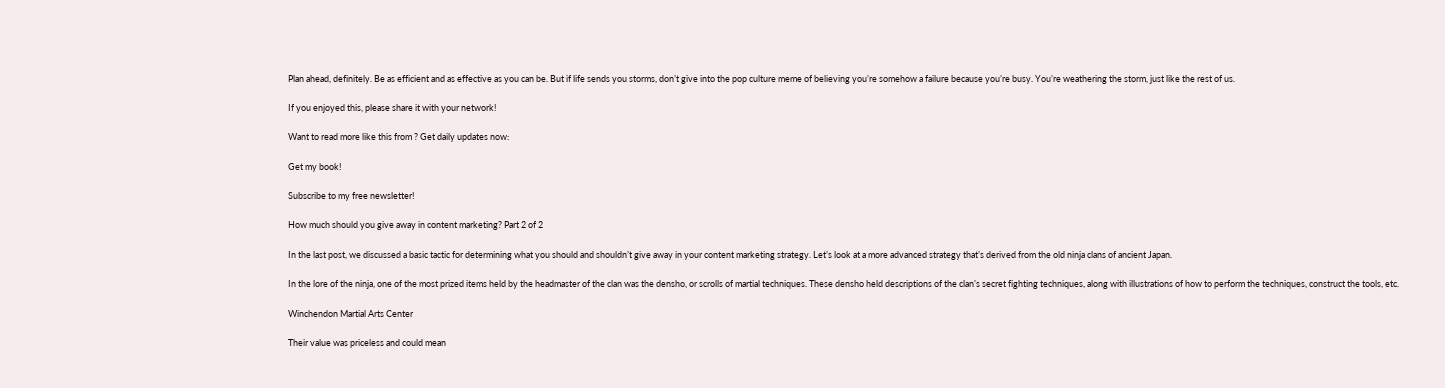Plan ahead, definitely. Be as efficient and as effective as you can be. But if life sends you storms, don’t give into the pop culture meme of believing you’re somehow a failure because you’re busy. You’re weathering the storm, just like the rest of us.

If you enjoyed this, please share it with your network!

Want to read more like this from ? Get daily updates now:

Get my book!

Subscribe to my free newsletter!

How much should you give away in content marketing? Part 2 of 2

In the last post, we discussed a basic tactic for determining what you should and shouldn’t give away in your content marketing strategy. Let’s look at a more advanced strategy that’s derived from the old ninja clans of ancient Japan.

In the lore of the ninja, one of the most prized items held by the headmaster of the clan was the densho, or scrolls of martial techniques. These densho held descriptions of the clan’s secret fighting techniques, along with illustrations of how to perform the techniques, construct the tools, etc.

Winchendon Martial Arts Center

Their value was priceless and could mean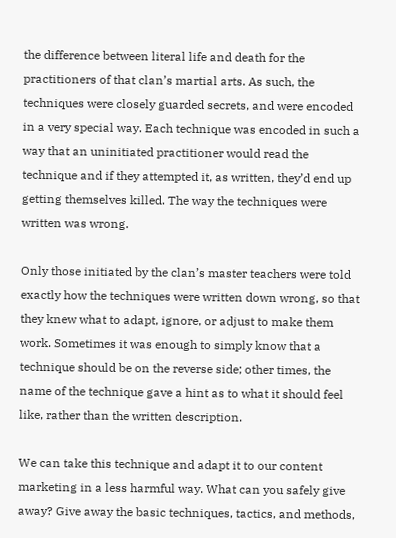the difference between literal life and death for the practitioners of that clan’s martial arts. As such, the techniques were closely guarded secrets, and were encoded in a very special way. Each technique was encoded in such a way that an uninitiated practitioner would read the technique and if they attempted it, as written, they’d end up getting themselves killed. The way the techniques were written was wrong.

Only those initiated by the clan’s master teachers were told exactly how the techniques were written down wrong, so that they knew what to adapt, ignore, or adjust to make them work. Sometimes it was enough to simply know that a technique should be on the reverse side; other times, the name of the technique gave a hint as to what it should feel like, rather than the written description.

We can take this technique and adapt it to our content marketing in a less harmful way. What can you safely give away? Give away the basic techniques, tactics, and methods,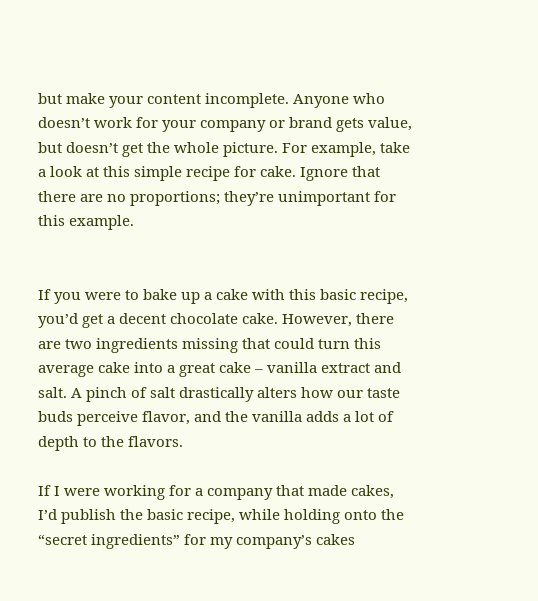but make your content incomplete. Anyone who doesn’t work for your company or brand gets value, but doesn’t get the whole picture. For example, take a look at this simple recipe for cake. Ignore that there are no proportions; they’re unimportant for this example.


If you were to bake up a cake with this basic recipe, you’d get a decent chocolate cake. However, there are two ingredients missing that could turn this average cake into a great cake – vanilla extract and salt. A pinch of salt drastically alters how our taste buds perceive flavor, and the vanilla adds a lot of depth to the flavors.

If I were working for a company that made cakes, I’d publish the basic recipe, while holding onto the “secret ingredients” for my company’s cakes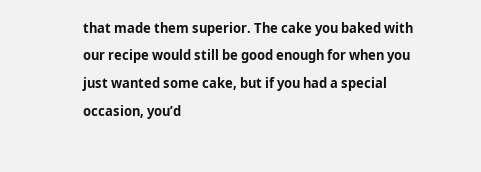that made them superior. The cake you baked with our recipe would still be good enough for when you just wanted some cake, but if you had a special occasion, you’d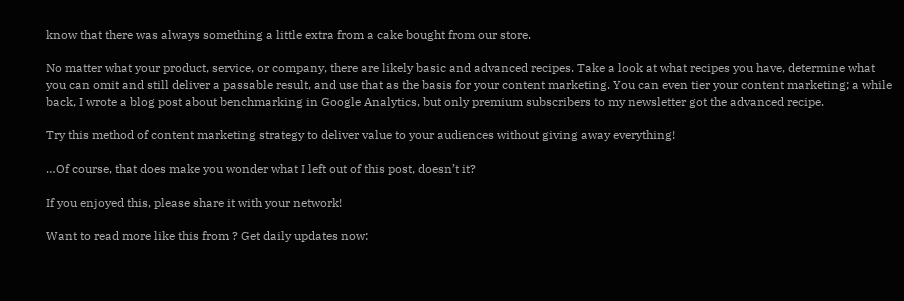know that there was always something a little extra from a cake bought from our store.

No matter what your product, service, or company, there are likely basic and advanced recipes. Take a look at what recipes you have, determine what you can omit and still deliver a passable result, and use that as the basis for your content marketing. You can even tier your content marketing; a while back, I wrote a blog post about benchmarking in Google Analytics, but only premium subscribers to my newsletter got the advanced recipe.

Try this method of content marketing strategy to deliver value to your audiences without giving away everything!

…Of course, that does make you wonder what I left out of this post, doesn’t it?

If you enjoyed this, please share it with your network!

Want to read more like this from ? Get daily updates now: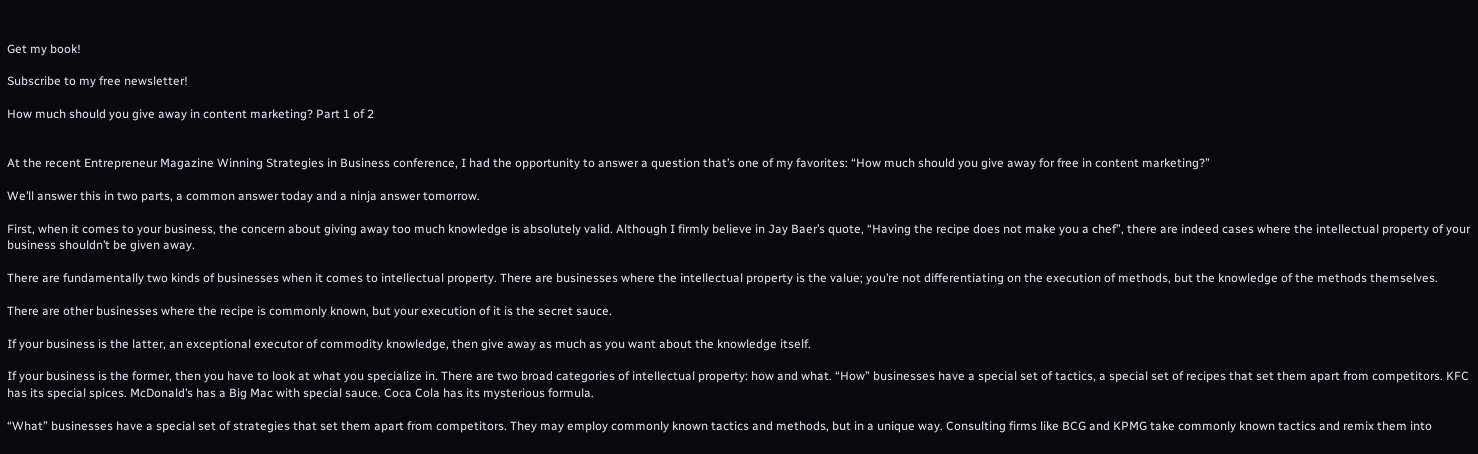Get my book!

Subscribe to my free newsletter!

How much should you give away in content marketing? Part 1 of 2


At the recent Entrepreneur Magazine Winning Strategies in Business conference, I had the opportunity to answer a question that’s one of my favorites: “How much should you give away for free in content marketing?”

We’ll answer this in two parts, a common answer today and a ninja answer tomorrow.

First, when it comes to your business, the concern about giving away too much knowledge is absolutely valid. Although I firmly believe in Jay Baer’s quote, “Having the recipe does not make you a chef”, there are indeed cases where the intellectual property of your business shouldn’t be given away.

There are fundamentally two kinds of businesses when it comes to intellectual property. There are businesses where the intellectual property is the value; you’re not differentiating on the execution of methods, but the knowledge of the methods themselves.

There are other businesses where the recipe is commonly known, but your execution of it is the secret sauce.

If your business is the latter, an exceptional executor of commodity knowledge, then give away as much as you want about the knowledge itself.

If your business is the former, then you have to look at what you specialize in. There are two broad categories of intellectual property: how and what. “How” businesses have a special set of tactics, a special set of recipes that set them apart from competitors. KFC has its special spices. McDonald’s has a Big Mac with special sauce. Coca Cola has its mysterious formula.

“What” businesses have a special set of strategies that set them apart from competitors. They may employ commonly known tactics and methods, but in a unique way. Consulting firms like BCG and KPMG take commonly known tactics and remix them into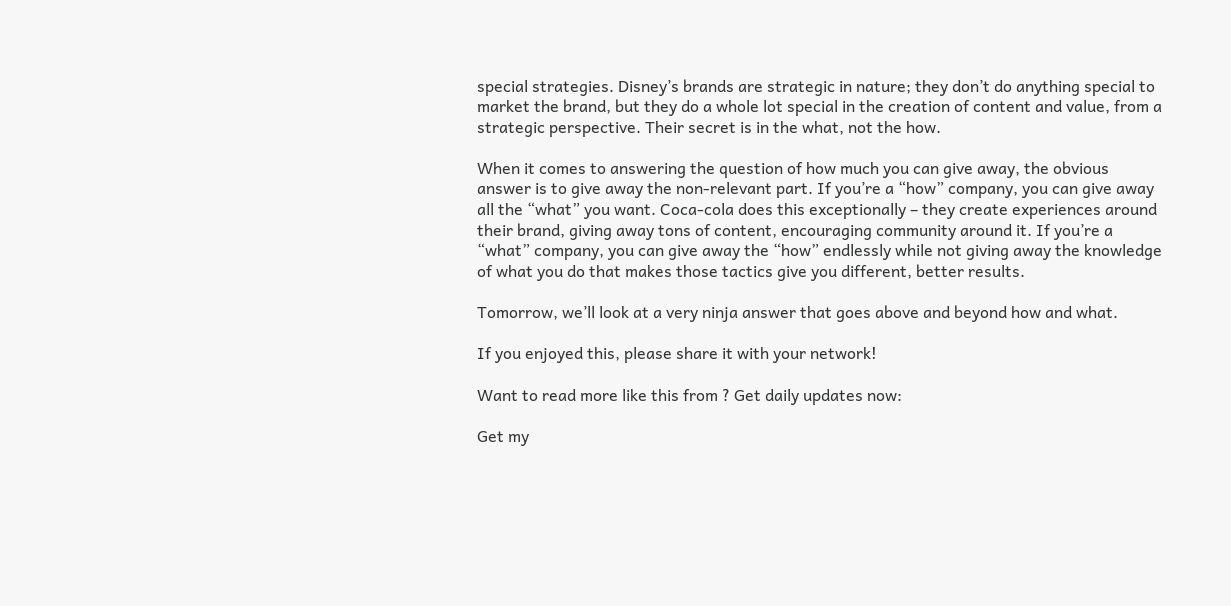special strategies. Disney’s brands are strategic in nature; they don’t do anything special to market the brand, but they do a whole lot special in the creation of content and value, from a strategic perspective. Their secret is in the what, not the how.

When it comes to answering the question of how much you can give away, the obvious answer is to give away the non-relevant part. If you’re a “how” company, you can give away all the “what” you want. Coca-cola does this exceptionally – they create experiences around their brand, giving away tons of content, encouraging community around it. If you’re a “what” company, you can give away the “how” endlessly while not giving away the knowledge of what you do that makes those tactics give you different, better results.

Tomorrow, we’ll look at a very ninja answer that goes above and beyond how and what.

If you enjoyed this, please share it with your network!

Want to read more like this from ? Get daily updates now:

Get my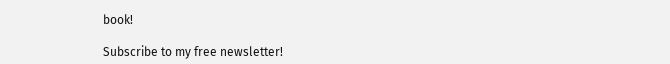book!

Subscribe to my free newsletter!